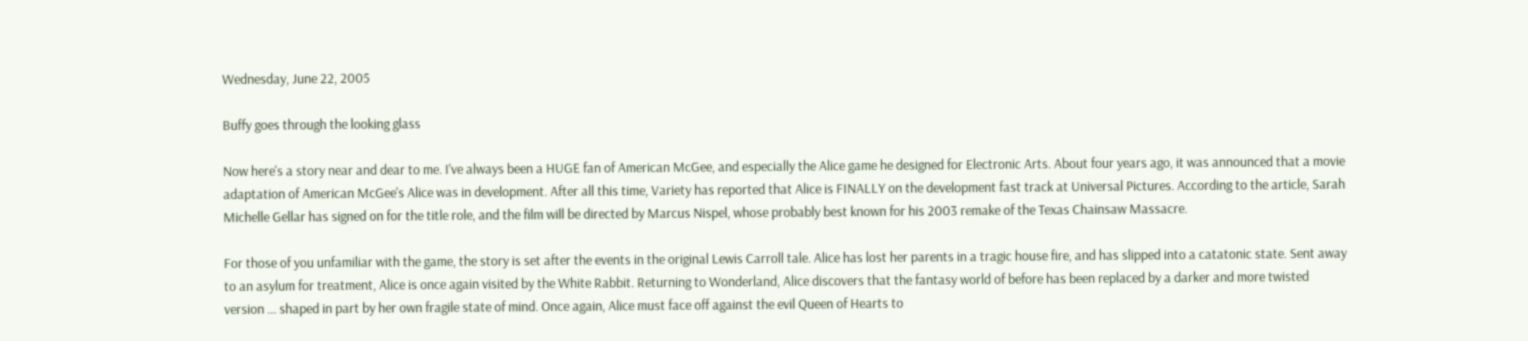Wednesday, June 22, 2005

Buffy goes through the looking glass

Now here's a story near and dear to me. I've always been a HUGE fan of American McGee, and especially the Alice game he designed for Electronic Arts. About four years ago, it was announced that a movie adaptation of American McGee's Alice was in development. After all this time, Variety has reported that Alice is FINALLY on the development fast track at Universal Pictures. According to the article, Sarah Michelle Gellar has signed on for the title role, and the film will be directed by Marcus Nispel, whose probably best known for his 2003 remake of the Texas Chainsaw Massacre.

For those of you unfamiliar with the game, the story is set after the events in the original Lewis Carroll tale. Alice has lost her parents in a tragic house fire, and has slipped into a catatonic state. Sent away to an asylum for treatment, Alice is once again visited by the White Rabbit. Returning to Wonderland, Alice discovers that the fantasy world of before has been replaced by a darker and more twisted version ... shaped in part by her own fragile state of mind. Once again, Alice must face off against the evil Queen of Hearts to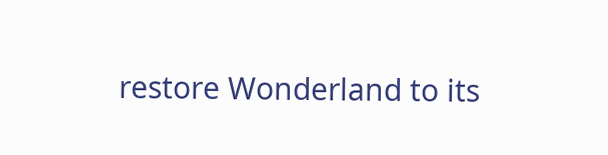restore Wonderland to its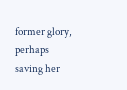former glory, perhaps saving her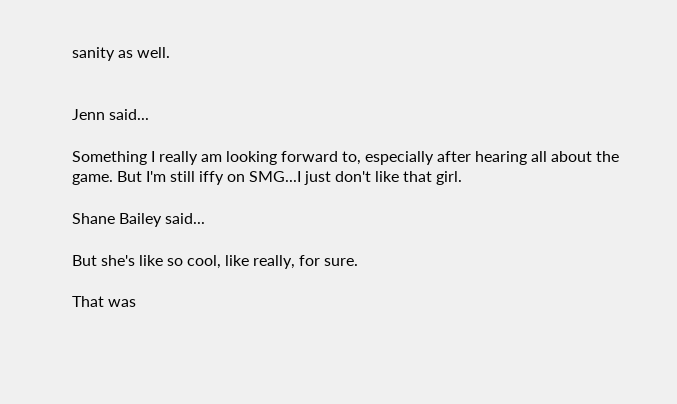sanity as well.


Jenn said...

Something I really am looking forward to, especially after hearing all about the game. But I'm still iffy on SMG...I just don't like that girl.

Shane Bailey said...

But she's like so cool, like really, for sure.

That was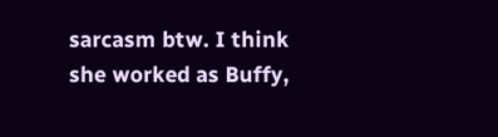sarcasm btw. I think she worked as Buffy,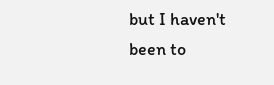but I haven't been to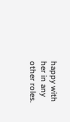happy with her in any other roles.